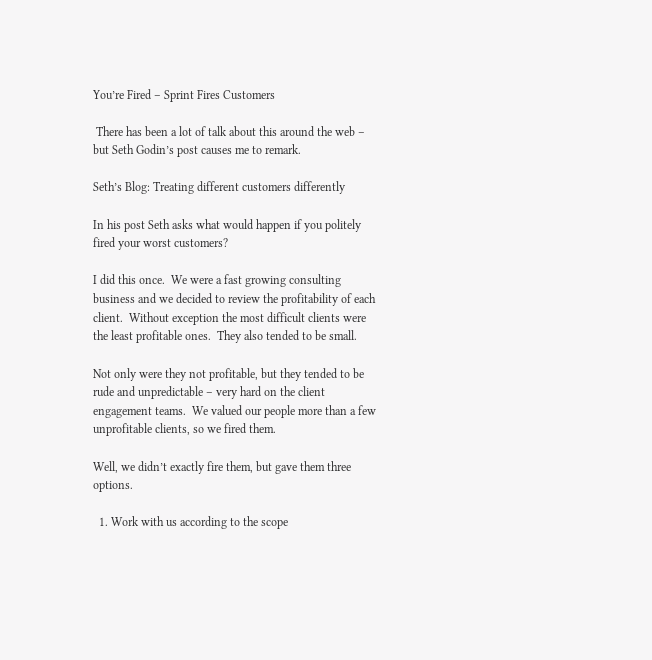You’re Fired – Sprint Fires Customers

 There has been a lot of talk about this around the web – but Seth Godin’s post causes me to remark.

Seth’s Blog: Treating different customers differently

In his post Seth asks what would happen if you politely fired your worst customers?

I did this once.  We were a fast growing consulting business and we decided to review the profitability of each client.  Without exception the most difficult clients were the least profitable ones.  They also tended to be small.

Not only were they not profitable, but they tended to be rude and unpredictable – very hard on the client engagement teams.  We valued our people more than a few unprofitable clients, so we fired them.

Well, we didn’t exactly fire them, but gave them three options.

  1. Work with us according to the scope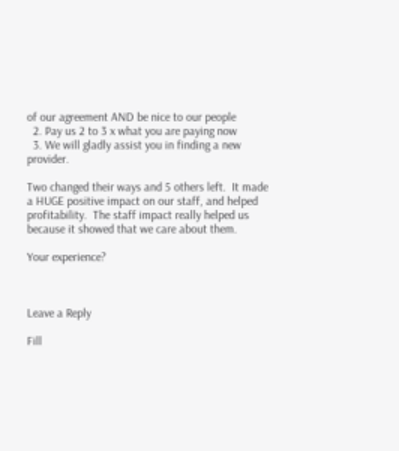of our agreement AND be nice to our people
  2. Pay us 2 to 3 x what you are paying now
  3. We will gladly assist you in finding a new provider.

Two changed their ways and 5 others left.  It made a HUGE positive impact on our staff, and helped profitability.  The staff impact really helped us because it showed that we care about them.

Your experience?



Leave a Reply

Fill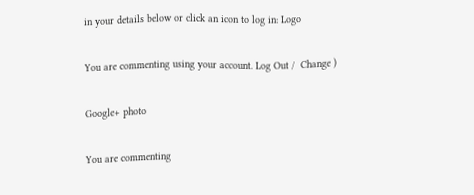in your details below or click an icon to log in: Logo

You are commenting using your account. Log Out /  Change )

Google+ photo

You are commenting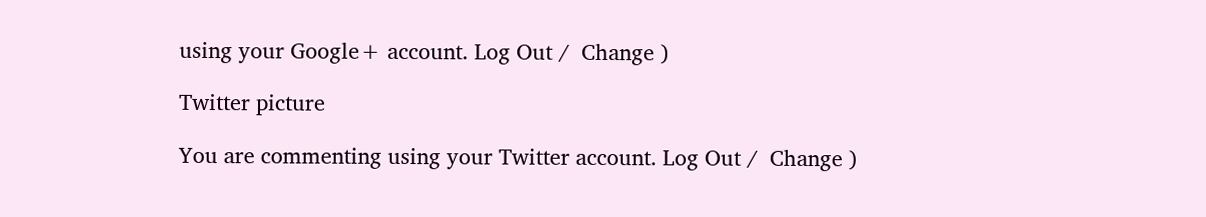using your Google+ account. Log Out /  Change )

Twitter picture

You are commenting using your Twitter account. Log Out /  Change )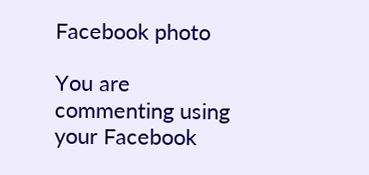Facebook photo

You are commenting using your Facebook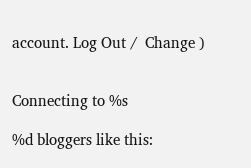account. Log Out /  Change )


Connecting to %s

%d bloggers like this: